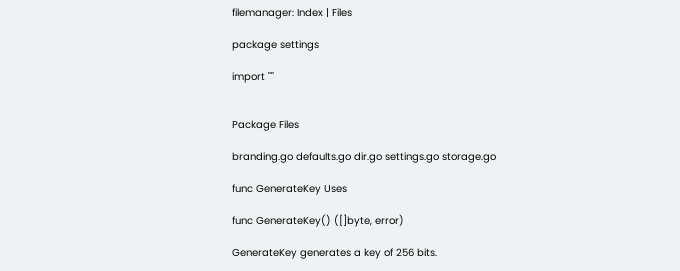filemanager: Index | Files

package settings

import ""


Package Files

branding.go defaults.go dir.go settings.go storage.go

func GenerateKey Uses

func GenerateKey() ([]byte, error)

GenerateKey generates a key of 256 bits.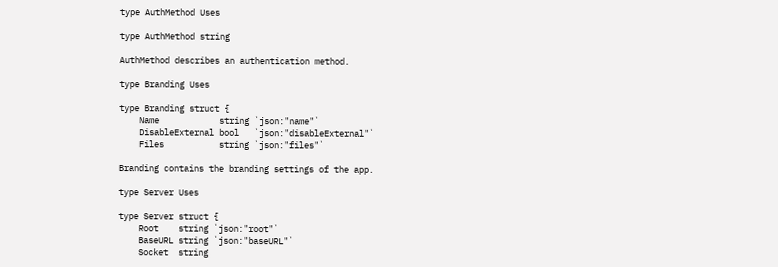type AuthMethod Uses

type AuthMethod string

AuthMethod describes an authentication method.

type Branding Uses

type Branding struct {
    Name            string `json:"name"`
    DisableExternal bool   `json:"disableExternal"`
    Files           string `json:"files"`

Branding contains the branding settings of the app.

type Server Uses

type Server struct {
    Root    string `json:"root"`
    BaseURL string `json:"baseURL"`
    Socket  string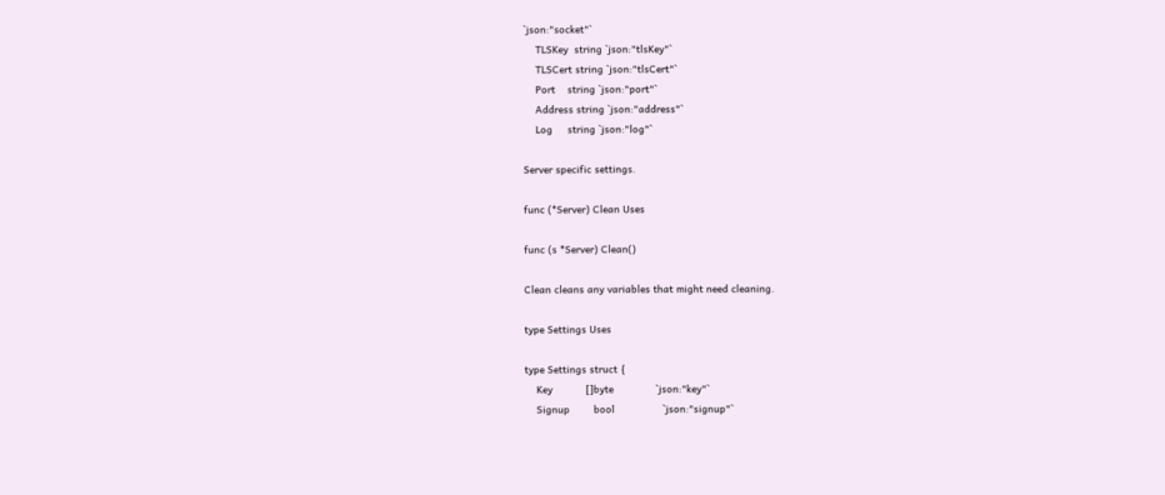`json:"socket"`
    TLSKey  string `json:"tlsKey"`
    TLSCert string `json:"tlsCert"`
    Port    string `json:"port"`
    Address string `json:"address"`
    Log     string `json:"log"`

Server specific settings.

func (*Server) Clean Uses

func (s *Server) Clean()

Clean cleans any variables that might need cleaning.

type Settings Uses

type Settings struct {
    Key           []byte              `json:"key"`
    Signup        bool                `json:"signup"`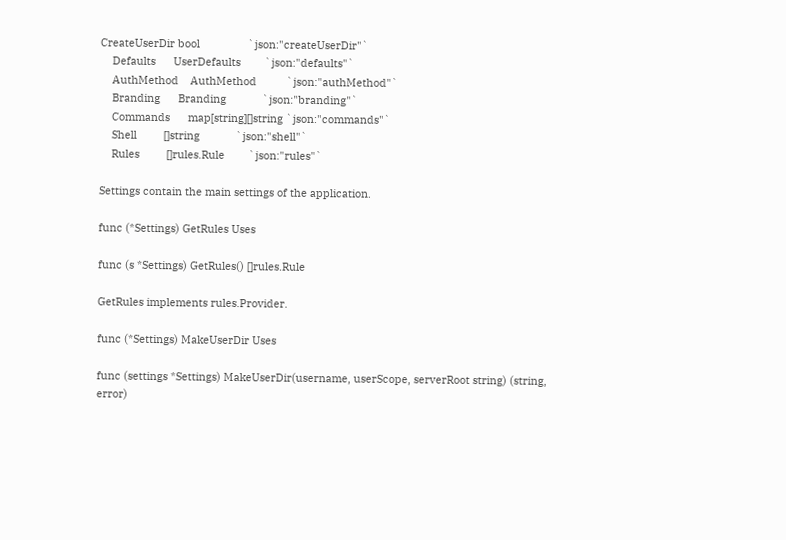CreateUserDir bool                `json:"createUserDir"`
    Defaults      UserDefaults        `json:"defaults"`
    AuthMethod    AuthMethod          `json:"authMethod"`
    Branding      Branding            `json:"branding"`
    Commands      map[string][]string `json:"commands"`
    Shell         []string            `json:"shell"`
    Rules         []rules.Rule        `json:"rules"`

Settings contain the main settings of the application.

func (*Settings) GetRules Uses

func (s *Settings) GetRules() []rules.Rule

GetRules implements rules.Provider.

func (*Settings) MakeUserDir Uses

func (settings *Settings) MakeUserDir(username, userScope, serverRoot string) (string, error)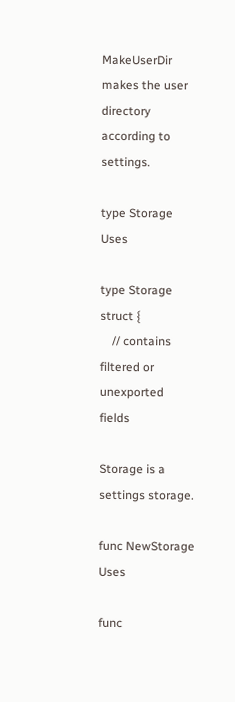MakeUserDir makes the user directory according to settings.

type Storage Uses

type Storage struct {
    // contains filtered or unexported fields

Storage is a settings storage.

func NewStorage Uses

func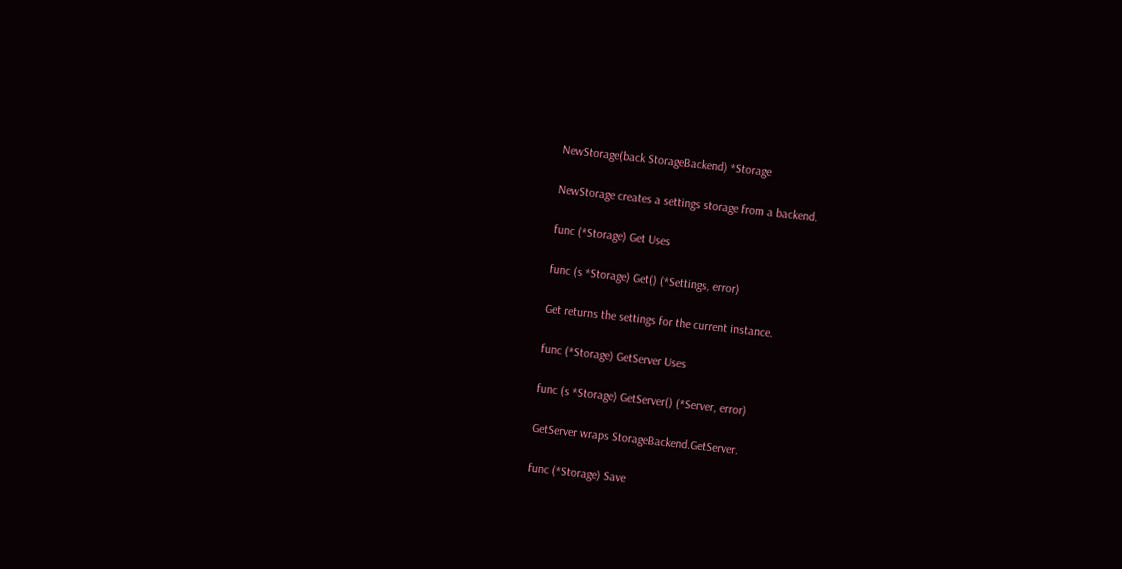NewStorage(back StorageBackend) *Storage

NewStorage creates a settings storage from a backend.

func (*Storage) Get Uses

func (s *Storage) Get() (*Settings, error)

Get returns the settings for the current instance.

func (*Storage) GetServer Uses

func (s *Storage) GetServer() (*Server, error)

GetServer wraps StorageBackend.GetServer.

func (*Storage) Save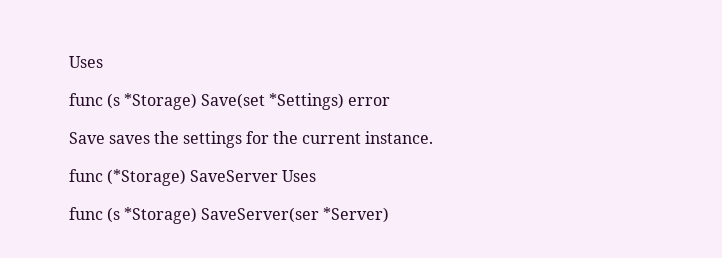Uses

func (s *Storage) Save(set *Settings) error

Save saves the settings for the current instance.

func (*Storage) SaveServer Uses

func (s *Storage) SaveServer(ser *Server)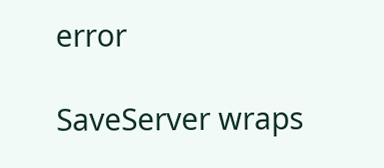error

SaveServer wraps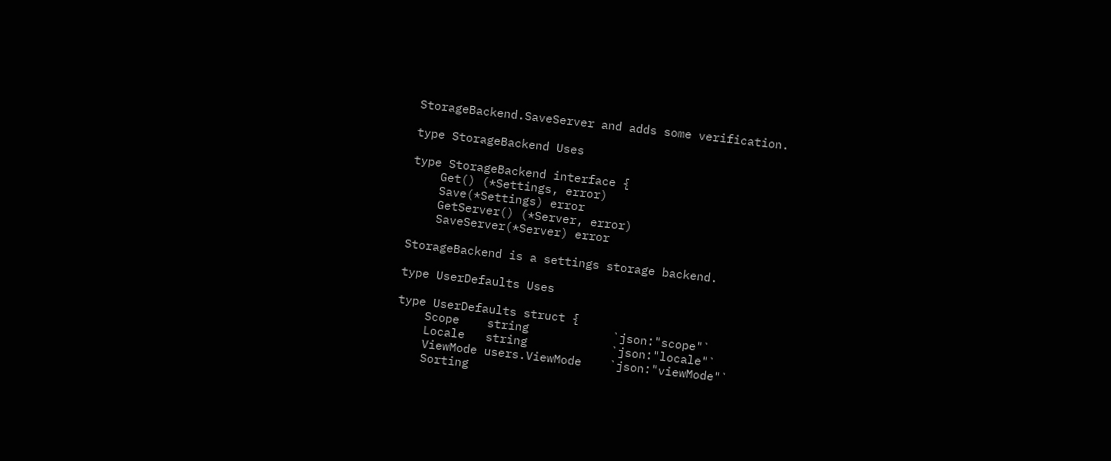StorageBackend.SaveServer and adds some verification.

type StorageBackend Uses

type StorageBackend interface {
    Get() (*Settings, error)
    Save(*Settings) error
    GetServer() (*Server, error)
    SaveServer(*Server) error

StorageBackend is a settings storage backend.

type UserDefaults Uses

type UserDefaults struct {
    Scope    string            `json:"scope"`
    Locale   string            `json:"locale"`
    ViewMode users.ViewMode    `json:"viewMode"`
    Sorting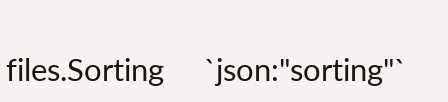files.Sorting     `json:"sorting"`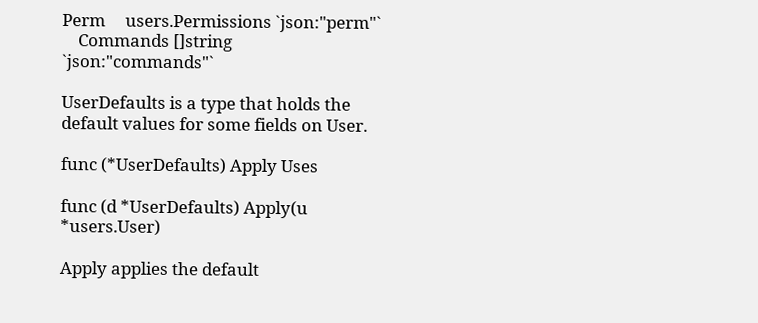Perm     users.Permissions `json:"perm"`
    Commands []string          `json:"commands"`

UserDefaults is a type that holds the default values for some fields on User.

func (*UserDefaults) Apply Uses

func (d *UserDefaults) Apply(u *users.User)

Apply applies the default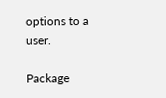options to a user.

Package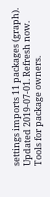settings imports 11 packages (graph). Updated 2019-07-01. Refresh now. Tools for package owners.